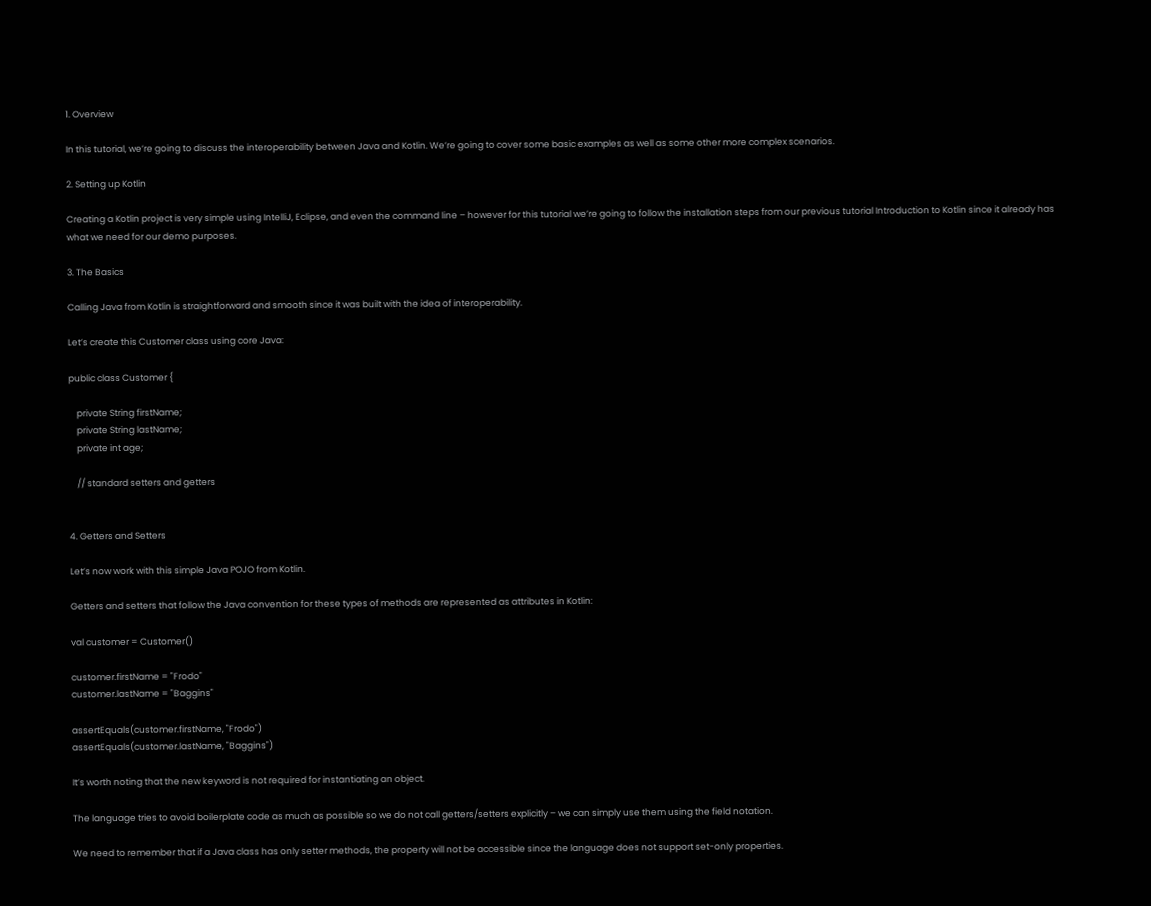1. Overview

In this tutorial, we’re going to discuss the interoperability between Java and Kotlin. We’re going to cover some basic examples as well as some other more complex scenarios.

2. Setting up Kotlin

Creating a Kotlin project is very simple using IntelliJ, Eclipse, and even the command line – however for this tutorial we’re going to follow the installation steps from our previous tutorial Introduction to Kotlin since it already has what we need for our demo purposes.

3. The Basics

Calling Java from Kotlin is straightforward and smooth since it was built with the idea of interoperability.

Let’s create this Customer class using core Java:

public class Customer {

    private String firstName;
    private String lastName;
    private int age;

    // standard setters and getters


4. Getters and Setters

Let’s now work with this simple Java POJO from Kotlin.

Getters and setters that follow the Java convention for these types of methods are represented as attributes in Kotlin:

val customer = Customer()

customer.firstName = "Frodo"
customer.lastName = "Baggins"

assertEquals(customer.firstName, "Frodo")
assertEquals(customer.lastName, "Baggins")

It’s worth noting that the new keyword is not required for instantiating an object.

The language tries to avoid boilerplate code as much as possible so we do not call getters/setters explicitly – we can simply use them using the field notation.

We need to remember that if a Java class has only setter methods, the property will not be accessible since the language does not support set-only properties.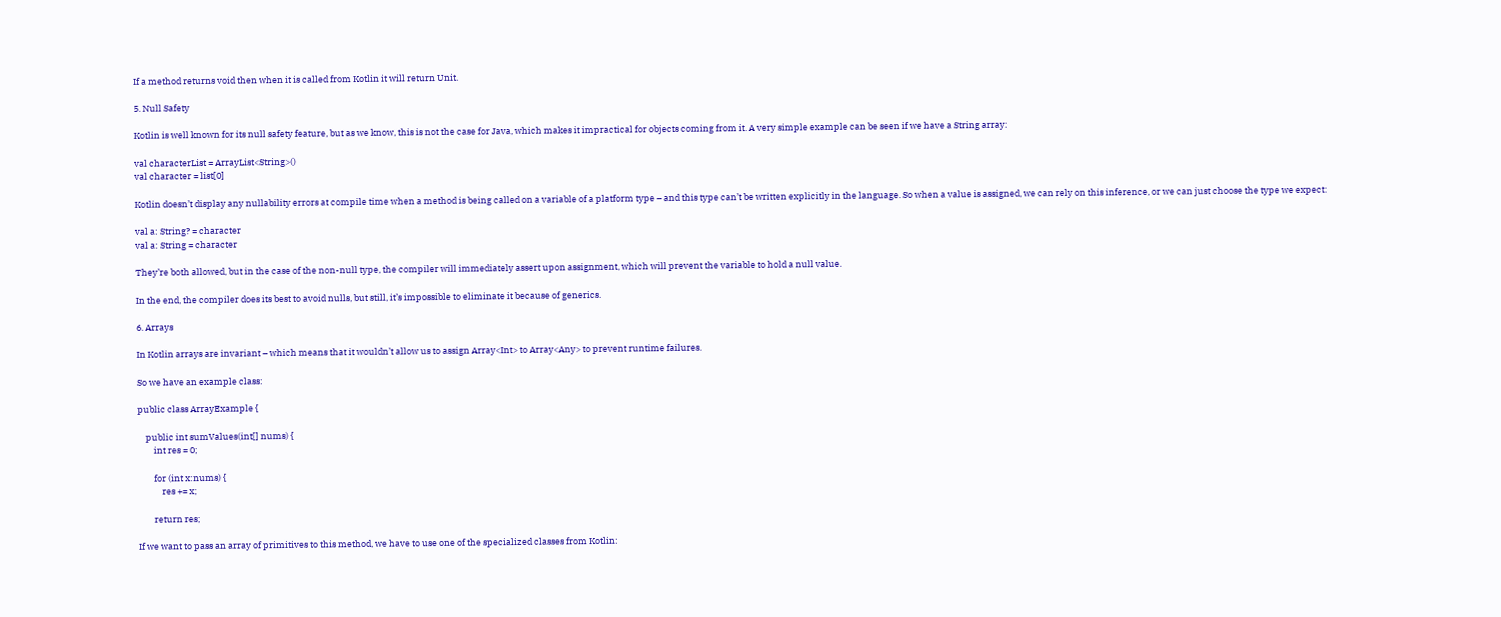If a method returns void then when it is called from Kotlin it will return Unit.

5. Null Safety

Kotlin is well known for its null safety feature, but as we know, this is not the case for Java, which makes it impractical for objects coming from it. A very simple example can be seen if we have a String array:

val characterList = ArrayList<String>()
val character = list[0]

Kotlin doesn’t display any nullability errors at compile time when a method is being called on a variable of a platform type – and this type can’t be written explicitly in the language. So when a value is assigned, we can rely on this inference, or we can just choose the type we expect:

val a: String? = character
val a: String = character

They’re both allowed, but in the case of the non-null type, the compiler will immediately assert upon assignment, which will prevent the variable to hold a null value.

In the end, the compiler does its best to avoid nulls, but still, it’s impossible to eliminate it because of generics.

6. Arrays

In Kotlin arrays are invariant – which means that it wouldn’t allow us to assign Array<Int> to Array<Any> to prevent runtime failures.

So we have an example class:

public class ArrayExample {

    public int sumValues(int[] nums) {
        int res = 0;

        for (int x:nums) {
            res += x;

        return res;

If we want to pass an array of primitives to this method, we have to use one of the specialized classes from Kotlin: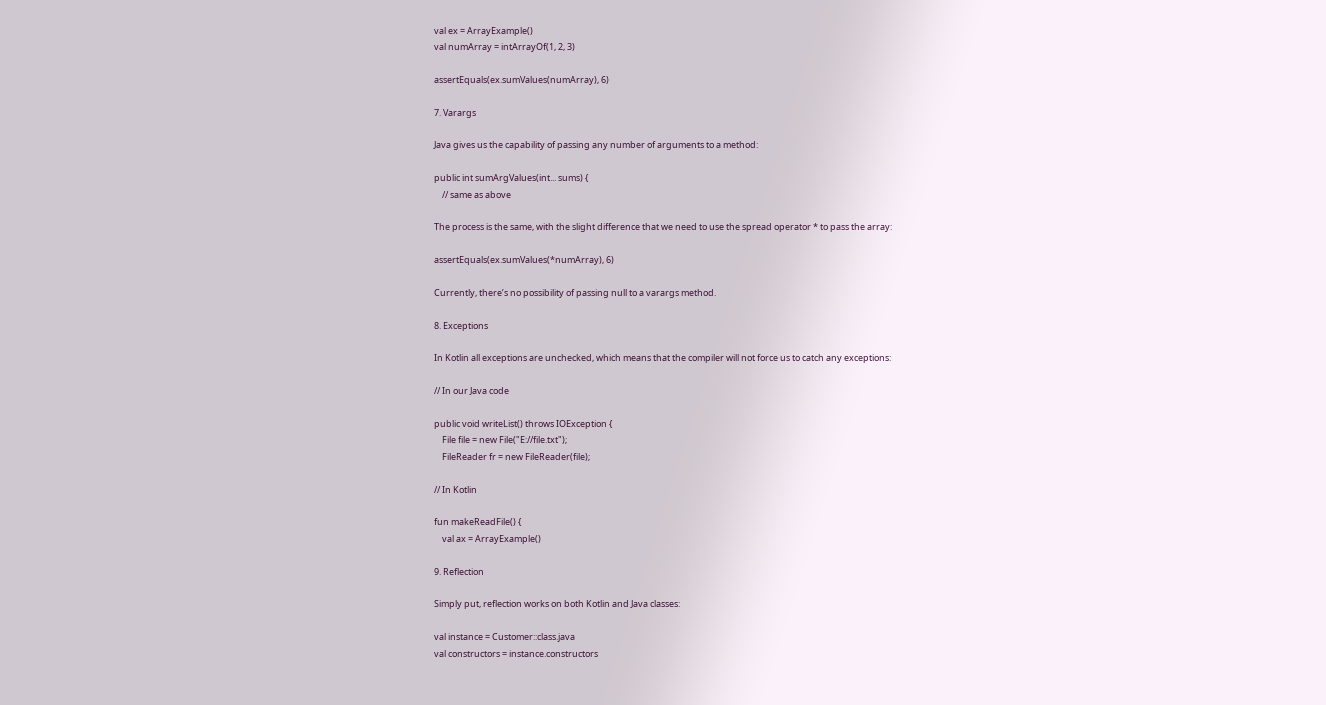val ex = ArrayExample()
val numArray = intArrayOf(1, 2, 3)

assertEquals(ex.sumValues(numArray), 6)

7. Varargs

Java gives us the capability of passing any number of arguments to a method:

public int sumArgValues(int... sums) {
    // same as above

The process is the same, with the slight difference that we need to use the spread operator * to pass the array:

assertEquals(ex.sumValues(*numArray), 6)

Currently, there’s no possibility of passing null to a varargs method.

8. Exceptions

In Kotlin all exceptions are unchecked, which means that the compiler will not force us to catch any exceptions:

// In our Java code

public void writeList() throws IOException {
    File file = new File("E://file.txt");
    FileReader fr = new FileReader(file);

// In Kotlin

fun makeReadFile() {
    val ax = ArrayExample()

9. Reflection

Simply put, reflection works on both Kotlin and Java classes:

val instance = Customer::class.java
val constructors = instance.constructors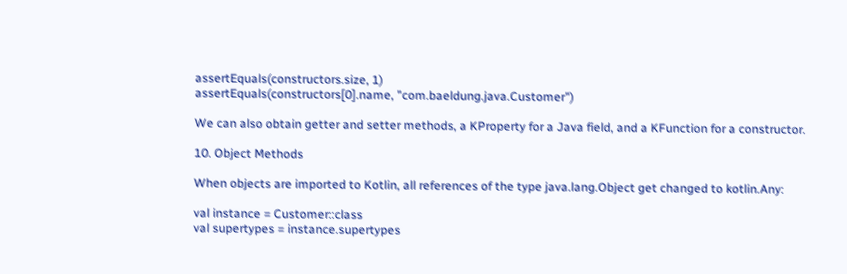assertEquals(constructors.size, 1)
assertEquals(constructors[0].name, "com.baeldung.java.Customer")

We can also obtain getter and setter methods, a KProperty for a Java field, and a KFunction for a constructor.

10. Object Methods

When objects are imported to Kotlin, all references of the type java.lang.Object get changed to kotlin.Any:

val instance = Customer::class
val supertypes = instance.supertypes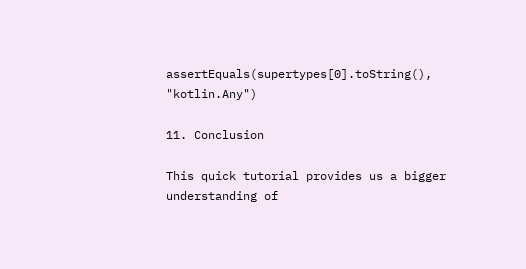assertEquals(supertypes[0].toString(), "kotlin.Any")

11. Conclusion

This quick tutorial provides us a bigger understanding of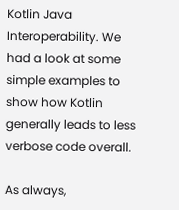Kotlin Java Interoperability. We had a look at some simple examples to show how Kotlin generally leads to less verbose code overall.

As always,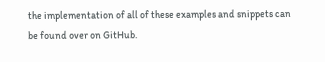the implementation of all of these examples and snippets can be found over on GitHub.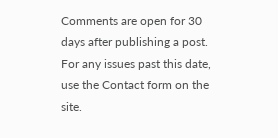Comments are open for 30 days after publishing a post. For any issues past this date, use the Contact form on the site.